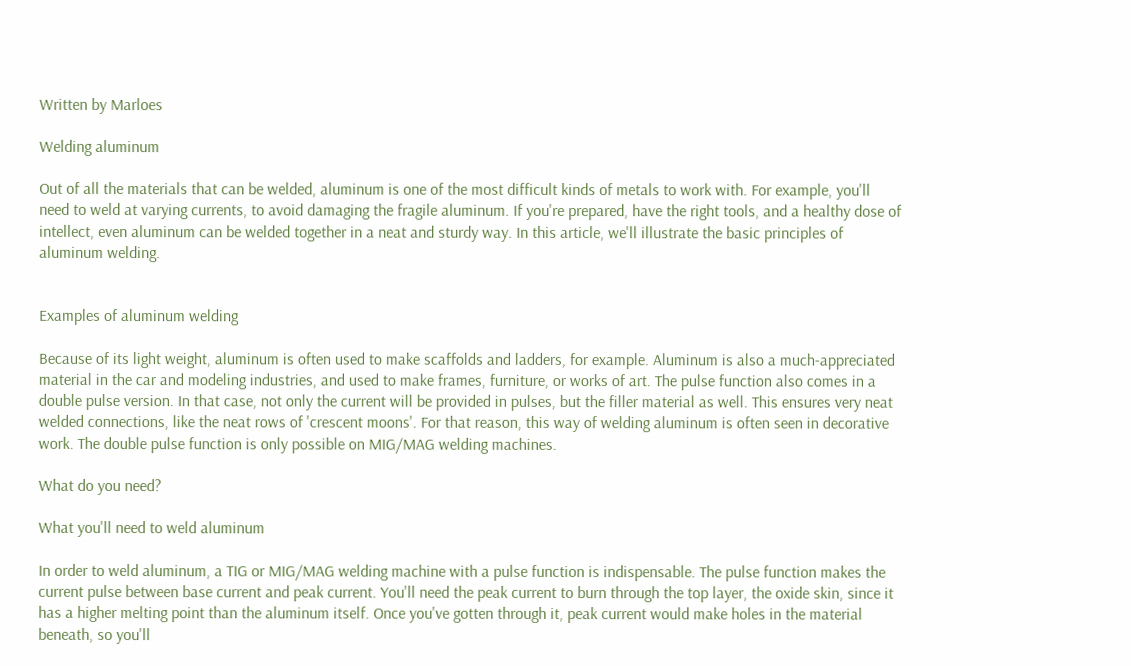Written by Marloes

Welding aluminum

Out of all the materials that can be welded, aluminum is one of the most difficult kinds of metals to work with. For example, you'll need to weld at varying currents, to avoid damaging the fragile aluminum. If you're prepared, have the right tools, and a healthy dose of intellect, even aluminum can be welded together in a neat and sturdy way. In this article, we'll illustrate the basic principles of aluminum welding.


Examples of aluminum welding

Because of its light weight, aluminum is often used to make scaffolds and ladders, for example. Aluminum is also a much-appreciated material in the car and modeling industries, and used to make frames, furniture, or works of art. The pulse function also comes in a double pulse version. In that case, not only the current will be provided in pulses, but the filler material as well. This ensures very neat welded connections, like the neat rows of 'crescent moons'. For that reason, this way of welding aluminum is often seen in decorative work. The double pulse function is only possible on MIG/MAG welding machines.

What do you need?

What you'll need to weld aluminum

In order to weld aluminum, a TIG or MIG/MAG welding machine with a pulse function is indispensable. The pulse function makes the current pulse between base current and peak current. You'll need the peak current to burn through the top layer, the oxide skin, since it has a higher melting point than the aluminum itself. Once you've gotten through it, peak current would make holes in the material beneath, so you'll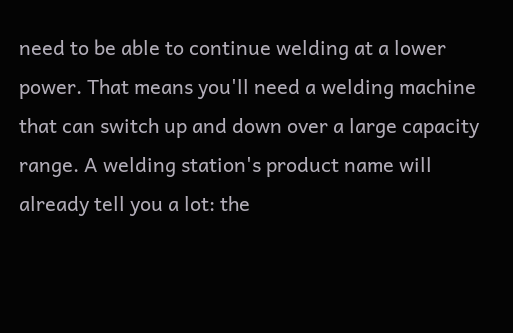need to be able to continue welding at a lower power. That means you'll need a welding machine that can switch up and down over a large capacity range. A welding station's product name will already tell you a lot: the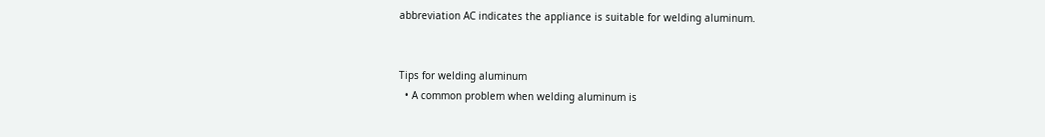abbreviation AC indicates the appliance is suitable for welding aluminum.


Tips for welding aluminum
  • A common problem when welding aluminum is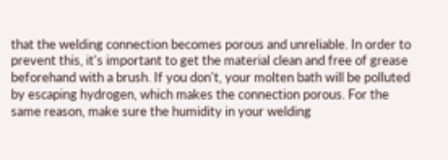that the welding connection becomes porous and unreliable. In order to prevent this, it's important to get the material clean and free of grease beforehand with a brush. If you don't, your molten bath will be polluted by escaping hydrogen, which makes the connection porous. For the same reason, make sure the humidity in your welding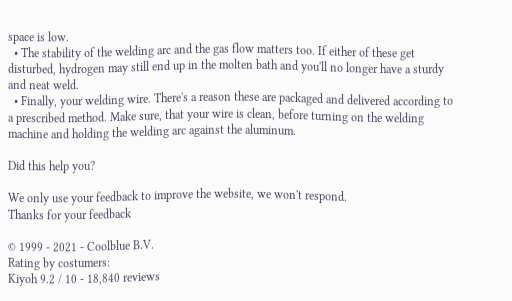space is low.
  • The stability of the welding arc and the gas flow matters too. If either of these get disturbed, hydrogen may still end up in the molten bath and you'll no longer have a sturdy and neat weld.
  • Finally, your welding wire. There's a reason these are packaged and delivered according to a prescribed method. Make sure, that your wire is clean, before turning on the welding machine and holding the welding arc against the aluminum.

Did this help you?

We only use your feedback to improve the website, we won't respond.
Thanks for your feedback

© 1999 - 2021 - Coolblue B.V.
Rating by costumers:
Kiyoh 9.2 / 10 - 18,840 reviews